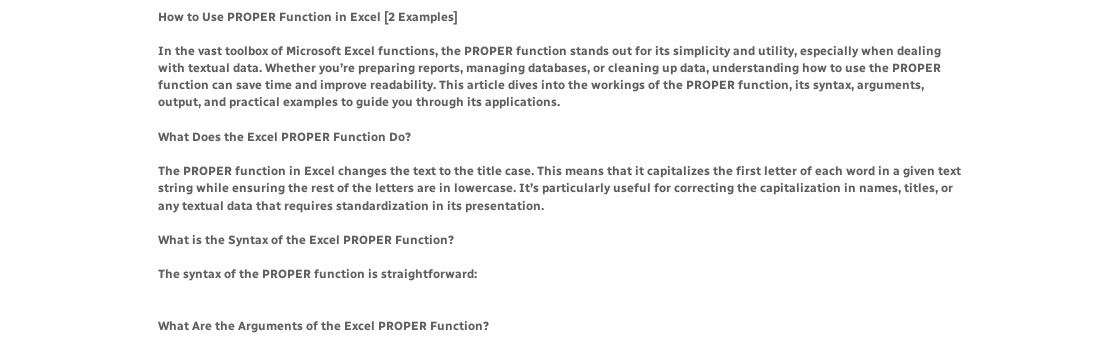How to Use PROPER Function in Excel [2 Examples]

In the vast toolbox of Microsoft Excel functions, the PROPER function stands out for its simplicity and utility, especially when dealing with textual data. Whether you’re preparing reports, managing databases, or cleaning up data, understanding how to use the PROPER function can save time and improve readability. This article dives into the workings of the PROPER function, its syntax, arguments, output, and practical examples to guide you through its applications.

What Does the Excel PROPER Function Do?

The PROPER function in Excel changes the text to the title case. This means that it capitalizes the first letter of each word in a given text string while ensuring the rest of the letters are in lowercase. It’s particularly useful for correcting the capitalization in names, titles, or any textual data that requires standardization in its presentation.

What is the Syntax of the Excel PROPER Function?

The syntax of the PROPER function is straightforward:


What Are the Arguments of the Excel PROPER Function?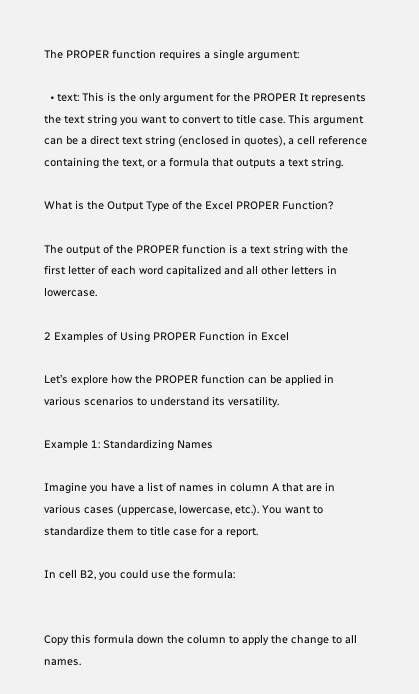The PROPER function requires a single argument:

  • text: This is the only argument for the PROPER It represents the text string you want to convert to title case. This argument can be a direct text string (enclosed in quotes), a cell reference containing the text, or a formula that outputs a text string.

What is the Output Type of the Excel PROPER Function?

The output of the PROPER function is a text string with the first letter of each word capitalized and all other letters in lowercase.

2 Examples of Using PROPER Function in Excel

Let’s explore how the PROPER function can be applied in various scenarios to understand its versatility.

Example 1: Standardizing Names

Imagine you have a list of names in column A that are in various cases (uppercase, lowercase, etc.). You want to standardize them to title case for a report.

In cell B2, you could use the formula:


Copy this formula down the column to apply the change to all names.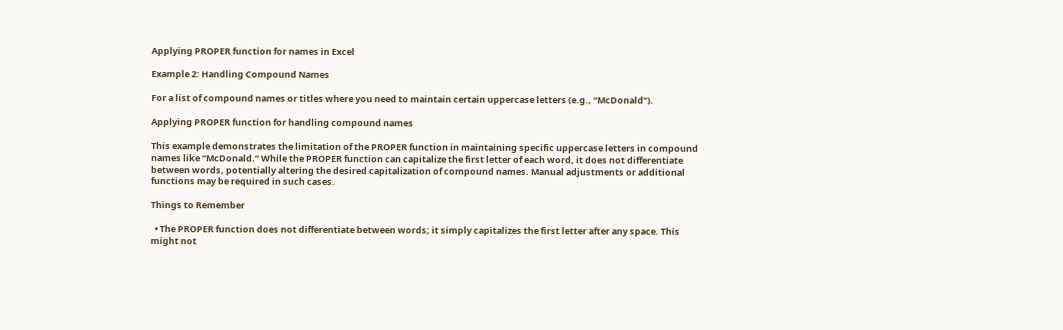Applying PROPER function for names in Excel

Example 2: Handling Compound Names

For a list of compound names or titles where you need to maintain certain uppercase letters (e.g., “McDonald”).

Applying PROPER function for handling compound names

This example demonstrates the limitation of the PROPER function in maintaining specific uppercase letters in compound names like “McDonald.” While the PROPER function can capitalize the first letter of each word, it does not differentiate between words, potentially altering the desired capitalization of compound names. Manual adjustments or additional functions may be required in such cases.

Things to Remember

  • The PROPER function does not differentiate between words; it simply capitalizes the first letter after any space. This might not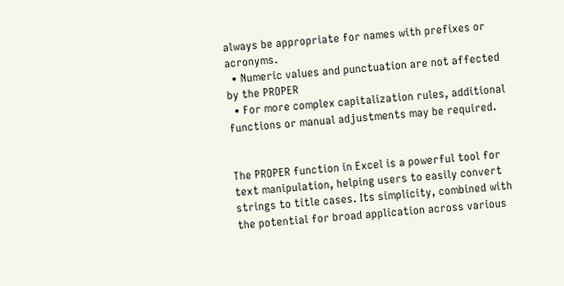always be appropriate for names with prefixes or acronyms.
  • Numeric values and punctuation are not affected by the PROPER
  • For more complex capitalization rules, additional functions or manual adjustments may be required.


The PROPER function in Excel is a powerful tool for text manipulation, helping users to easily convert strings to title cases. Its simplicity, combined with the potential for broad application across various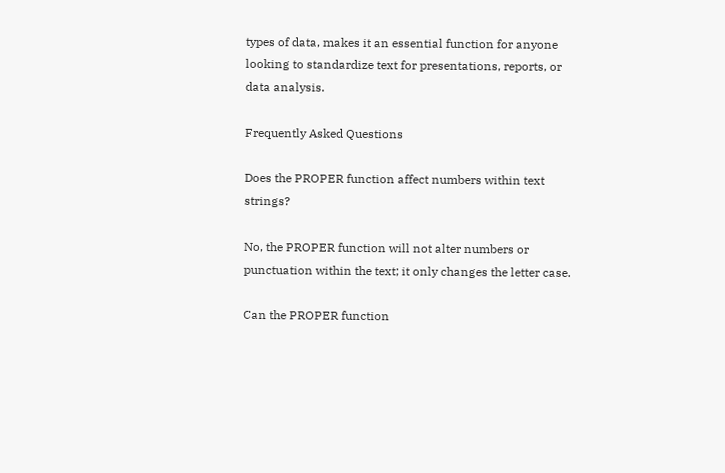types of data, makes it an essential function for anyone looking to standardize text for presentations, reports, or data analysis.

Frequently Asked Questions

Does the PROPER function affect numbers within text strings?

No, the PROPER function will not alter numbers or punctuation within the text; it only changes the letter case.

Can the PROPER function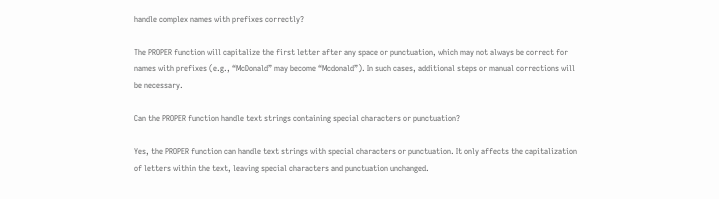handle complex names with prefixes correctly?

The PROPER function will capitalize the first letter after any space or punctuation, which may not always be correct for names with prefixes (e.g., “McDonald” may become “Mcdonald”). In such cases, additional steps or manual corrections will be necessary.

Can the PROPER function handle text strings containing special characters or punctuation?

Yes, the PROPER function can handle text strings with special characters or punctuation. It only affects the capitalization of letters within the text, leaving special characters and punctuation unchanged.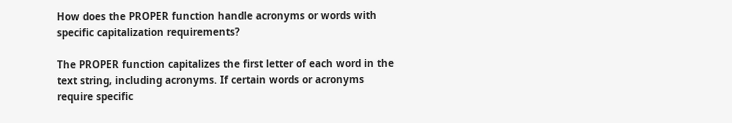How does the PROPER function handle acronyms or words with specific capitalization requirements?

The PROPER function capitalizes the first letter of each word in the text string, including acronyms. If certain words or acronyms require specific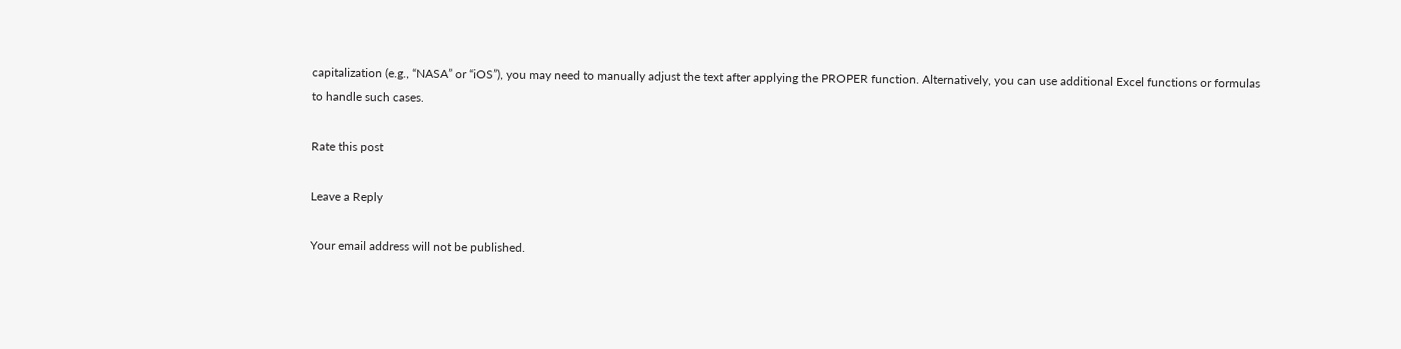capitalization (e.g., “NASA” or “iOS”), you may need to manually adjust the text after applying the PROPER function. Alternatively, you can use additional Excel functions or formulas to handle such cases.

Rate this post

Leave a Reply

Your email address will not be published.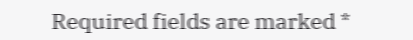Required fields are marked *